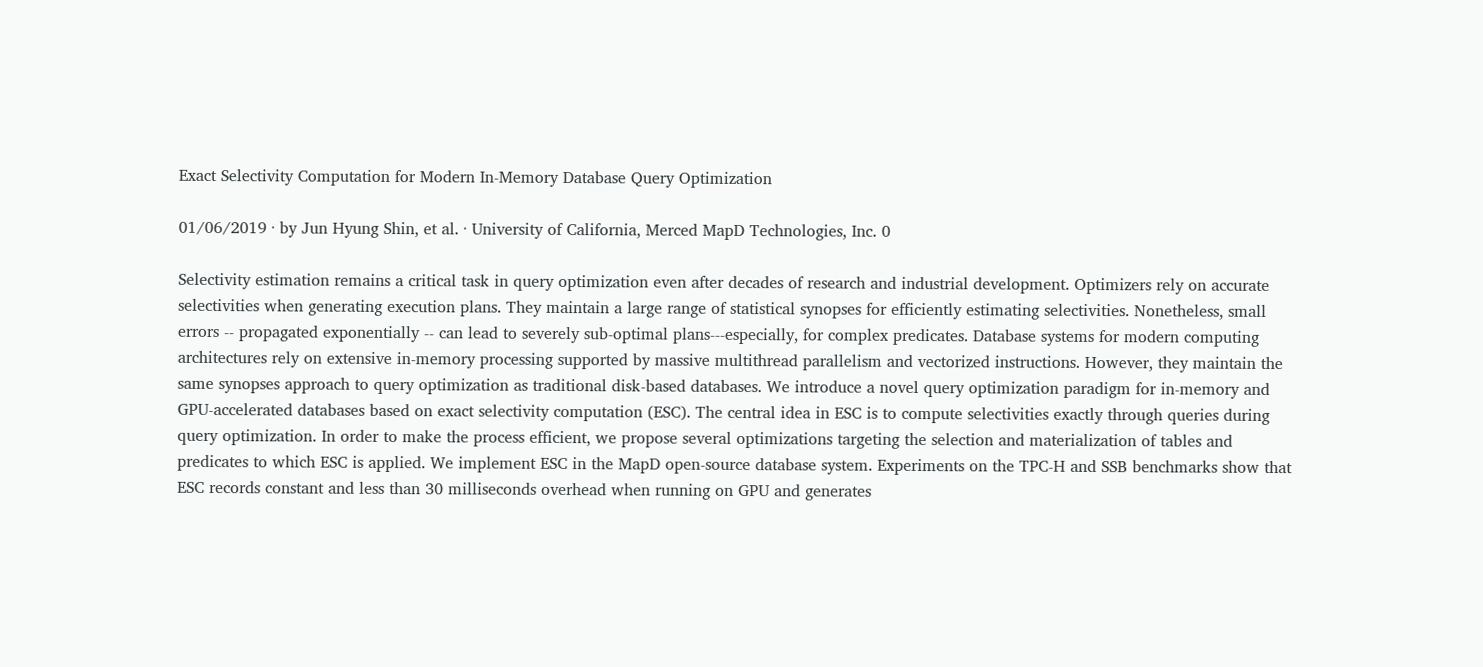Exact Selectivity Computation for Modern In-Memory Database Query Optimization

01/06/2019 ∙ by Jun Hyung Shin, et al. ∙ University of California, Merced MapD Technologies, Inc. 0

Selectivity estimation remains a critical task in query optimization even after decades of research and industrial development. Optimizers rely on accurate selectivities when generating execution plans. They maintain a large range of statistical synopses for efficiently estimating selectivities. Nonetheless, small errors -- propagated exponentially -- can lead to severely sub-optimal plans---especially, for complex predicates. Database systems for modern computing architectures rely on extensive in-memory processing supported by massive multithread parallelism and vectorized instructions. However, they maintain the same synopses approach to query optimization as traditional disk-based databases. We introduce a novel query optimization paradigm for in-memory and GPU-accelerated databases based on exact selectivity computation (ESC). The central idea in ESC is to compute selectivities exactly through queries during query optimization. In order to make the process efficient, we propose several optimizations targeting the selection and materialization of tables and predicates to which ESC is applied. We implement ESC in the MapD open-source database system. Experiments on the TPC-H and SSB benchmarks show that ESC records constant and less than 30 milliseconds overhead when running on GPU and generates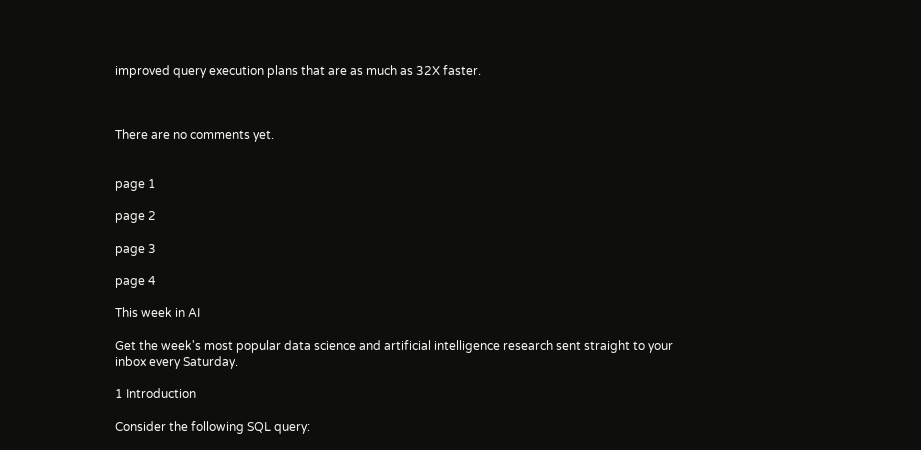improved query execution plans that are as much as 32X faster.



There are no comments yet.


page 1

page 2

page 3

page 4

This week in AI

Get the week's most popular data science and artificial intelligence research sent straight to your inbox every Saturday.

1 Introduction

Consider the following SQL query: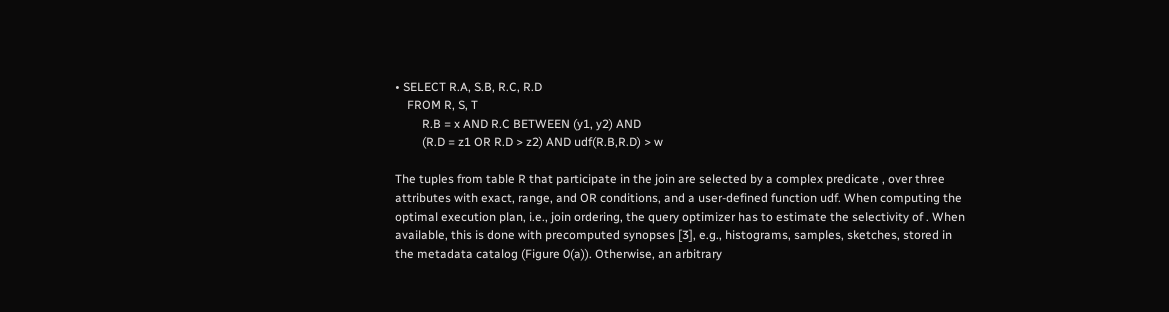• SELECT R.A, S.B, R.C, R.D
    FROM R, S, T
         R.B = x AND R.C BETWEEN (y1, y2) AND
         (R.D = z1 OR R.D > z2) AND udf(R.B,R.D) > w

The tuples from table R that participate in the join are selected by a complex predicate , over three attributes with exact, range, and OR conditions, and a user-defined function udf. When computing the optimal execution plan, i.e., join ordering, the query optimizer has to estimate the selectivity of . When available, this is done with precomputed synopses [3], e.g., histograms, samples, sketches, stored in the metadata catalog (Figure 0(a)). Otherwise, an arbitrary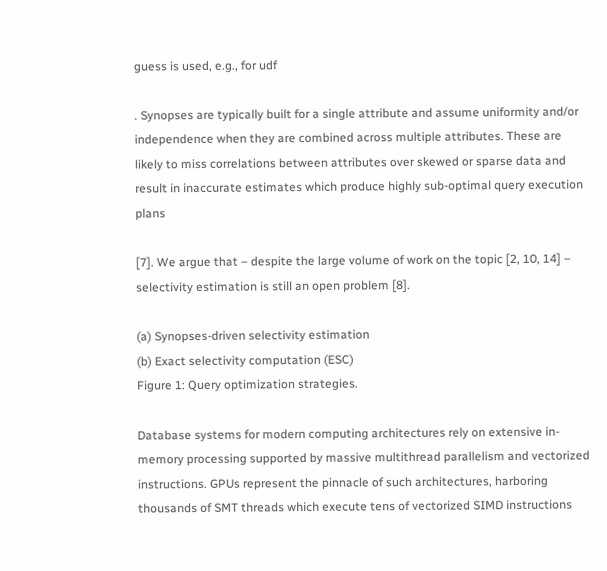guess is used, e.g., for udf

. Synopses are typically built for a single attribute and assume uniformity and/or independence when they are combined across multiple attributes. These are likely to miss correlations between attributes over skewed or sparse data and result in inaccurate estimates which produce highly sub-optimal query execution plans

[7]. We argue that – despite the large volume of work on the topic [2, 10, 14] – selectivity estimation is still an open problem [8].

(a) Synopses-driven selectivity estimation
(b) Exact selectivity computation (ESC)
Figure 1: Query optimization strategies.

Database systems for modern computing architectures rely on extensive in-memory processing supported by massive multithread parallelism and vectorized instructions. GPUs represent the pinnacle of such architectures, harboring thousands of SMT threads which execute tens of vectorized SIMD instructions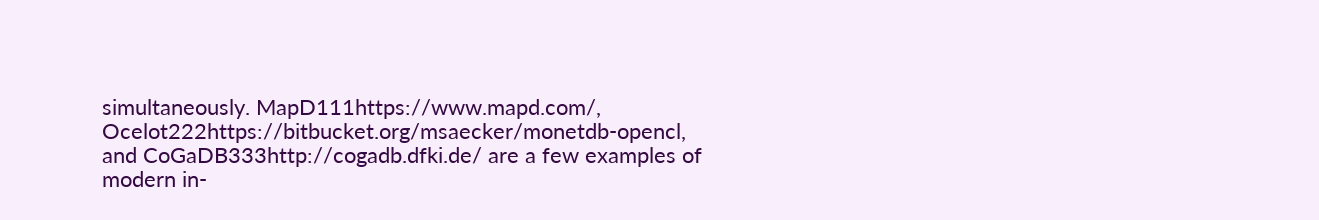simultaneously. MapD111https://www.mapd.com/, Ocelot222https://bitbucket.org/msaecker/monetdb-opencl, and CoGaDB333http://cogadb.dfki.de/ are a few examples of modern in-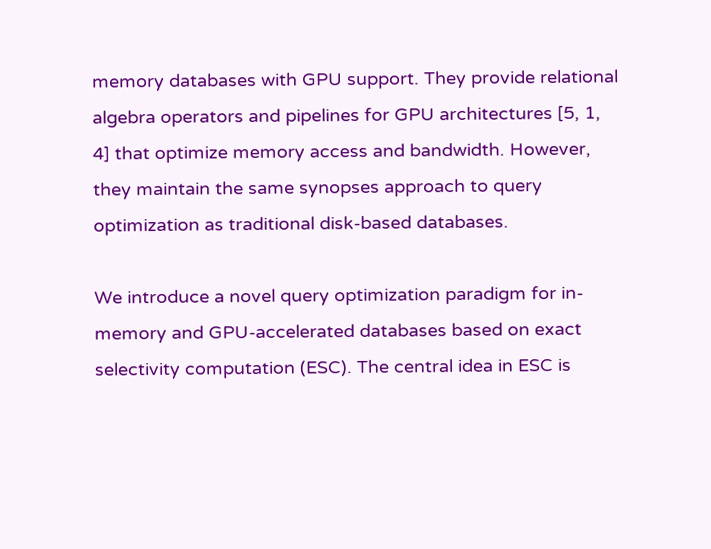memory databases with GPU support. They provide relational algebra operators and pipelines for GPU architectures [5, 1, 4] that optimize memory access and bandwidth. However, they maintain the same synopses approach to query optimization as traditional disk-based databases.

We introduce a novel query optimization paradigm for in-memory and GPU-accelerated databases based on exact selectivity computation (ESC). The central idea in ESC is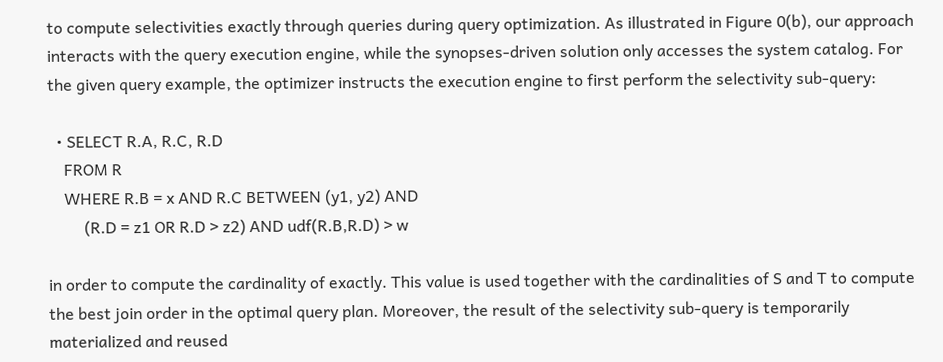to compute selectivities exactly through queries during query optimization. As illustrated in Figure 0(b), our approach interacts with the query execution engine, while the synopses-driven solution only accesses the system catalog. For the given query example, the optimizer instructs the execution engine to first perform the selectivity sub-query:

  • SELECT R.A, R.C, R.D
    FROM R
    WHERE R.B = x AND R.C BETWEEN (y1, y2) AND
         (R.D = z1 OR R.D > z2) AND udf(R.B,R.D) > w

in order to compute the cardinality of exactly. This value is used together with the cardinalities of S and T to compute the best join order in the optimal query plan. Moreover, the result of the selectivity sub-query is temporarily materialized and reused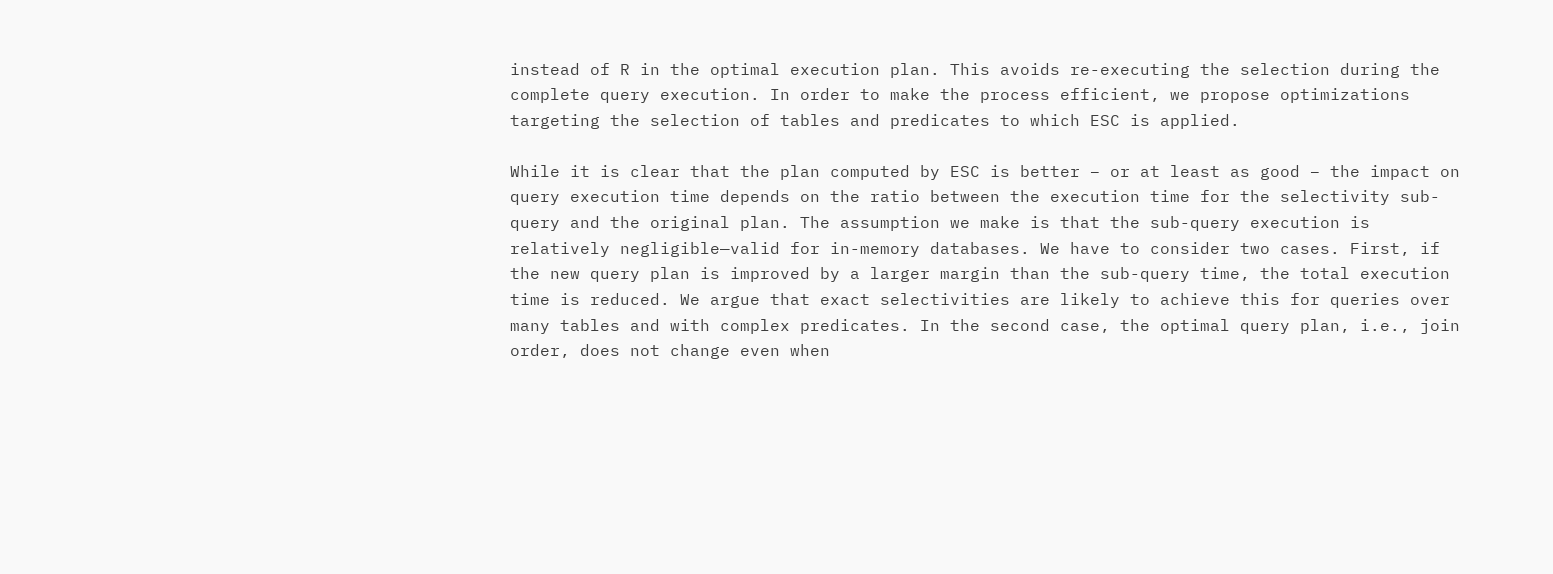instead of R in the optimal execution plan. This avoids re-executing the selection during the complete query execution. In order to make the process efficient, we propose optimizations targeting the selection of tables and predicates to which ESC is applied.

While it is clear that the plan computed by ESC is better – or at least as good – the impact on query execution time depends on the ratio between the execution time for the selectivity sub-query and the original plan. The assumption we make is that the sub-query execution is relatively negligible—valid for in-memory databases. We have to consider two cases. First, if the new query plan is improved by a larger margin than the sub-query time, the total execution time is reduced. We argue that exact selectivities are likely to achieve this for queries over many tables and with complex predicates. In the second case, the optimal query plan, i.e., join order, does not change even when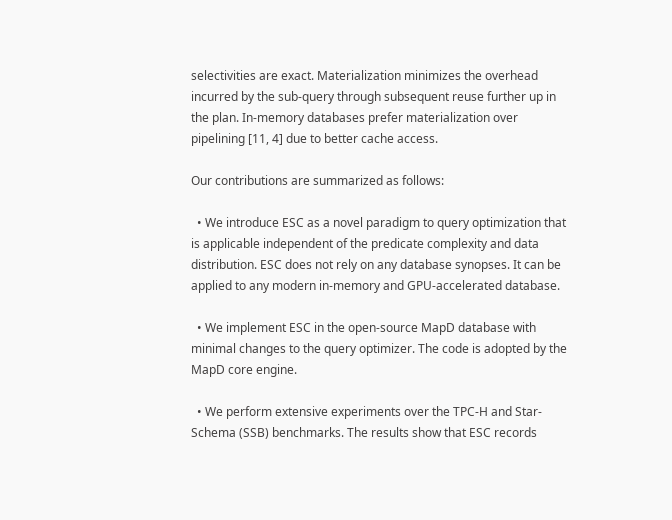selectivities are exact. Materialization minimizes the overhead incurred by the sub-query through subsequent reuse further up in the plan. In-memory databases prefer materialization over pipelining [11, 4] due to better cache access.

Our contributions are summarized as follows:

  • We introduce ESC as a novel paradigm to query optimization that is applicable independent of the predicate complexity and data distribution. ESC does not rely on any database synopses. It can be applied to any modern in-memory and GPU-accelerated database.

  • We implement ESC in the open-source MapD database with minimal changes to the query optimizer. The code is adopted by the MapD core engine.

  • We perform extensive experiments over the TPC-H and Star-Schema (SSB) benchmarks. The results show that ESC records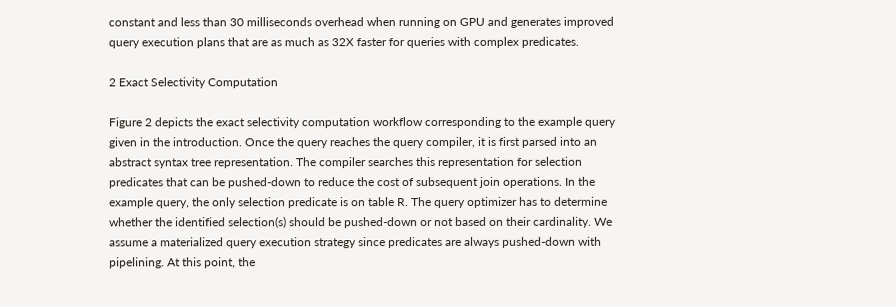constant and less than 30 milliseconds overhead when running on GPU and generates improved query execution plans that are as much as 32X faster for queries with complex predicates.

2 Exact Selectivity Computation

Figure 2 depicts the exact selectivity computation workflow corresponding to the example query given in the introduction. Once the query reaches the query compiler, it is first parsed into an abstract syntax tree representation. The compiler searches this representation for selection predicates that can be pushed-down to reduce the cost of subsequent join operations. In the example query, the only selection predicate is on table R. The query optimizer has to determine whether the identified selection(s) should be pushed-down or not based on their cardinality. We assume a materialized query execution strategy since predicates are always pushed-down with pipelining. At this point, the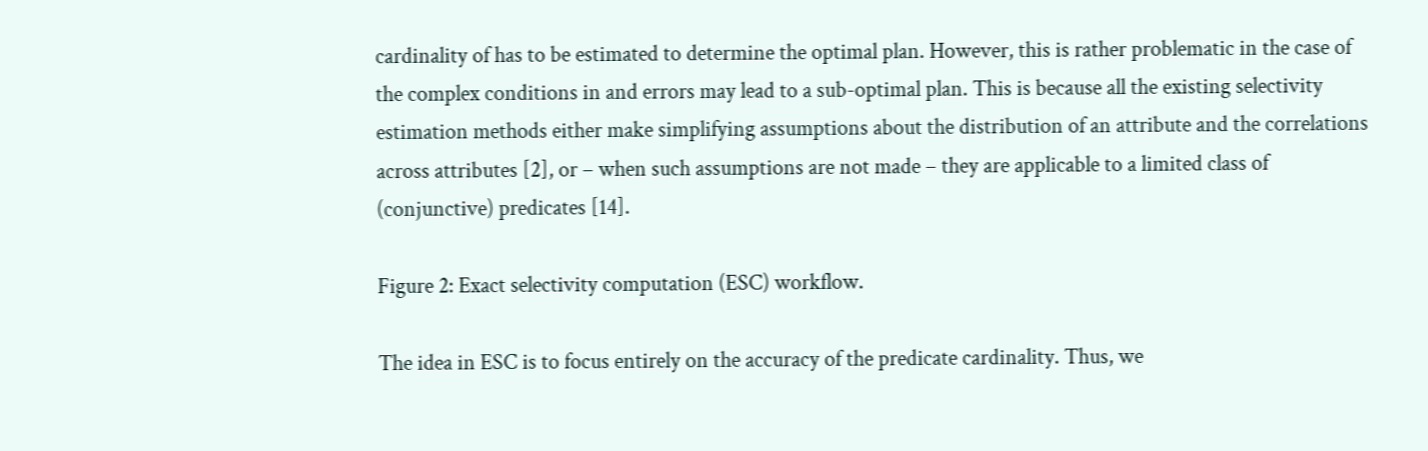cardinality of has to be estimated to determine the optimal plan. However, this is rather problematic in the case of the complex conditions in and errors may lead to a sub-optimal plan. This is because all the existing selectivity estimation methods either make simplifying assumptions about the distribution of an attribute and the correlations across attributes [2], or – when such assumptions are not made – they are applicable to a limited class of (conjunctive) predicates [14].

Figure 2: Exact selectivity computation (ESC) workflow.

The idea in ESC is to focus entirely on the accuracy of the predicate cardinality. Thus, we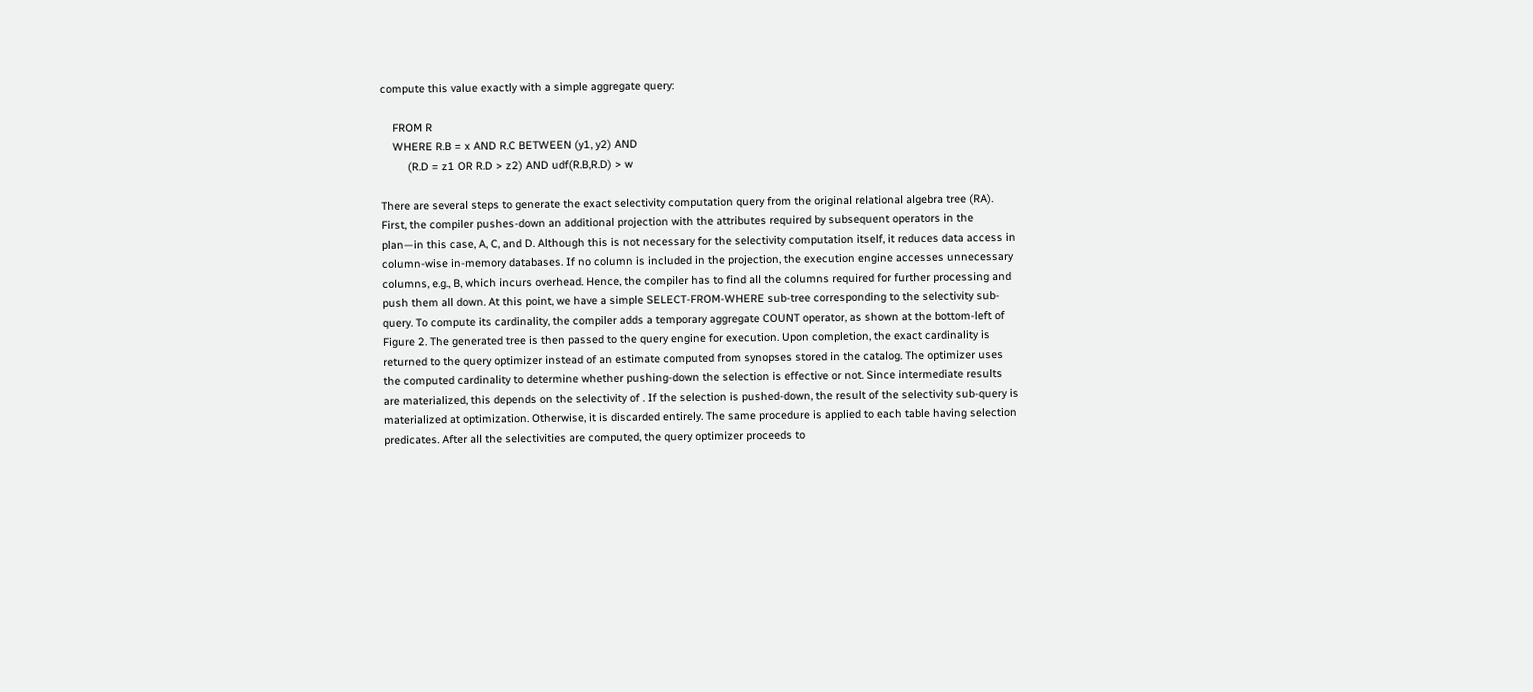compute this value exactly with a simple aggregate query:

    FROM R
    WHERE R.B = x AND R.C BETWEEN (y1, y2) AND
         (R.D = z1 OR R.D > z2) AND udf(R.B,R.D) > w

There are several steps to generate the exact selectivity computation query from the original relational algebra tree (RA). First, the compiler pushes-down an additional projection with the attributes required by subsequent operators in the plan—in this case, A, C, and D. Although this is not necessary for the selectivity computation itself, it reduces data access in column-wise in-memory databases. If no column is included in the projection, the execution engine accesses unnecessary columns, e.g., B, which incurs overhead. Hence, the compiler has to find all the columns required for further processing and push them all down. At this point, we have a simple SELECT-FROM-WHERE sub-tree corresponding to the selectivity sub-query. To compute its cardinality, the compiler adds a temporary aggregate COUNT operator, as shown at the bottom-left of Figure 2. The generated tree is then passed to the query engine for execution. Upon completion, the exact cardinality is returned to the query optimizer instead of an estimate computed from synopses stored in the catalog. The optimizer uses the computed cardinality to determine whether pushing-down the selection is effective or not. Since intermediate results are materialized, this depends on the selectivity of . If the selection is pushed-down, the result of the selectivity sub-query is materialized at optimization. Otherwise, it is discarded entirely. The same procedure is applied to each table having selection predicates. After all the selectivities are computed, the query optimizer proceeds to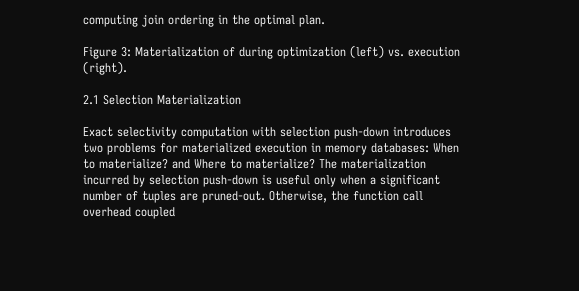computing join ordering in the optimal plan.

Figure 3: Materialization of during optimization (left) vs. execution (right).

2.1 Selection Materialization

Exact selectivity computation with selection push-down introduces two problems for materialized execution in memory databases: When to materialize? and Where to materialize? The materialization incurred by selection push-down is useful only when a significant number of tuples are pruned-out. Otherwise, the function call overhead coupled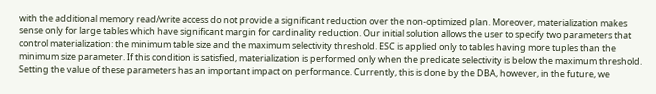with the additional memory read/write access do not provide a significant reduction over the non-optimized plan. Moreover, materialization makes sense only for large tables which have significant margin for cardinality reduction. Our initial solution allows the user to specify two parameters that control materialization: the minimum table size and the maximum selectivity threshold. ESC is applied only to tables having more tuples than the minimum size parameter. If this condition is satisfied, materialization is performed only when the predicate selectivity is below the maximum threshold. Setting the value of these parameters has an important impact on performance. Currently, this is done by the DBA, however, in the future, we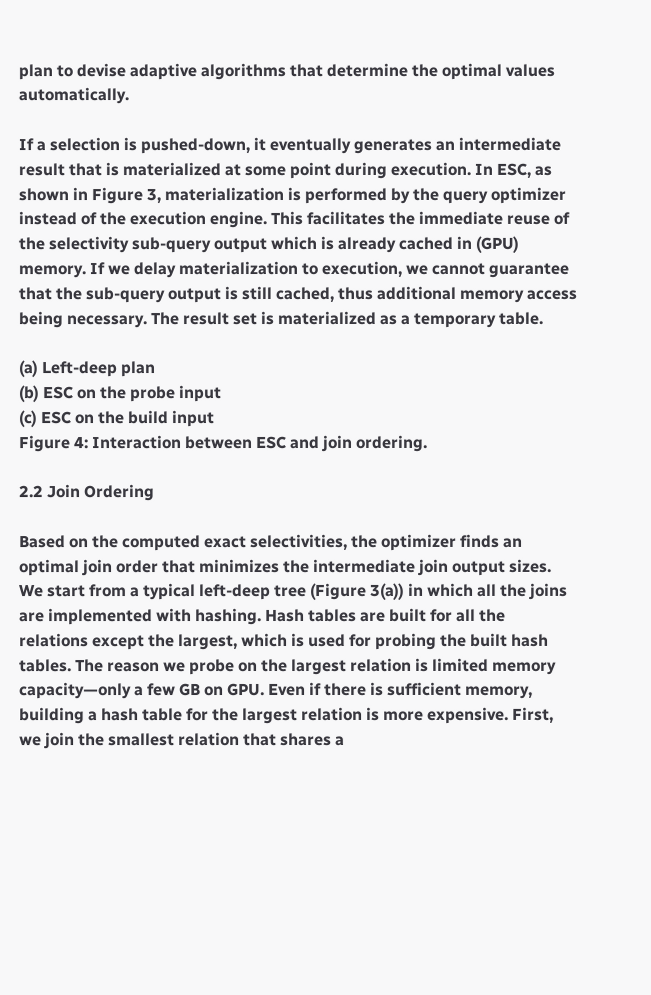plan to devise adaptive algorithms that determine the optimal values automatically.

If a selection is pushed-down, it eventually generates an intermediate result that is materialized at some point during execution. In ESC, as shown in Figure 3, materialization is performed by the query optimizer instead of the execution engine. This facilitates the immediate reuse of the selectivity sub-query output which is already cached in (GPU) memory. If we delay materialization to execution, we cannot guarantee that the sub-query output is still cached, thus additional memory access being necessary. The result set is materialized as a temporary table.

(a) Left-deep plan
(b) ESC on the probe input
(c) ESC on the build input
Figure 4: Interaction between ESC and join ordering.

2.2 Join Ordering

Based on the computed exact selectivities, the optimizer finds an optimal join order that minimizes the intermediate join output sizes. We start from a typical left-deep tree (Figure 3(a)) in which all the joins are implemented with hashing. Hash tables are built for all the relations except the largest, which is used for probing the built hash tables. The reason we probe on the largest relation is limited memory capacity—only a few GB on GPU. Even if there is sufficient memory, building a hash table for the largest relation is more expensive. First, we join the smallest relation that shares a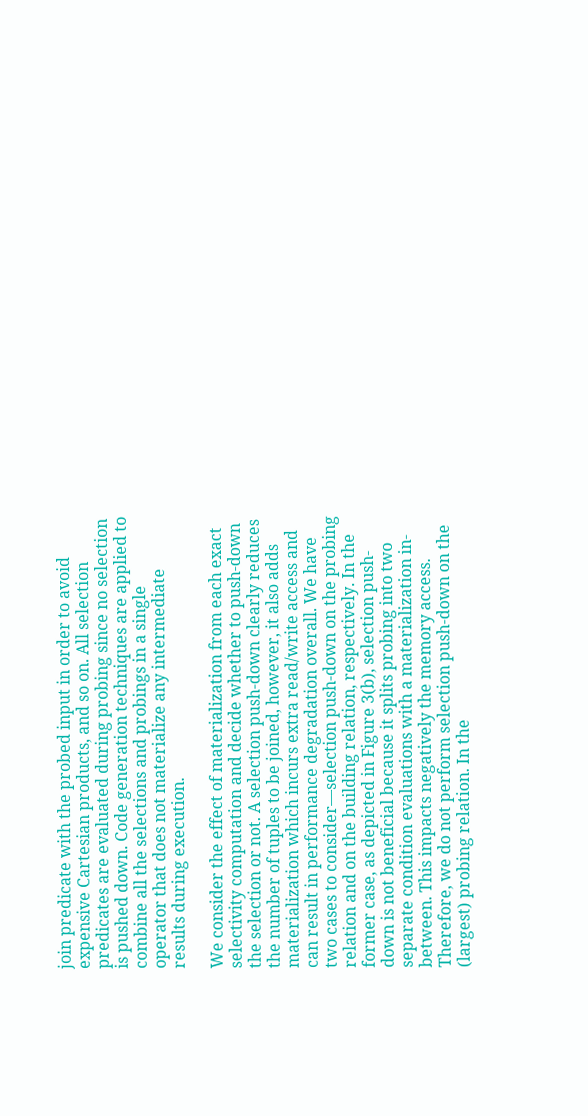join predicate with the probed input in order to avoid expensive Cartesian products, and so on. All selection predicates are evaluated during probing since no selection is pushed down. Code generation techniques are applied to combine all the selections and probings in a single operator that does not materialize any intermediate results during execution.

We consider the effect of materialization from each exact selectivity computation and decide whether to push-down the selection or not. A selection push-down clearly reduces the number of tuples to be joined, however, it also adds materialization which incurs extra read/write access and can result in performance degradation overall. We have two cases to consider—selection push-down on the probing relation and on the building relation, respectively. In the former case, as depicted in Figure 3(b), selection push-down is not beneficial because it splits probing into two separate condition evaluations with a materialization in-between. This impacts negatively the memory access. Therefore, we do not perform selection push-down on the (largest) probing relation. In the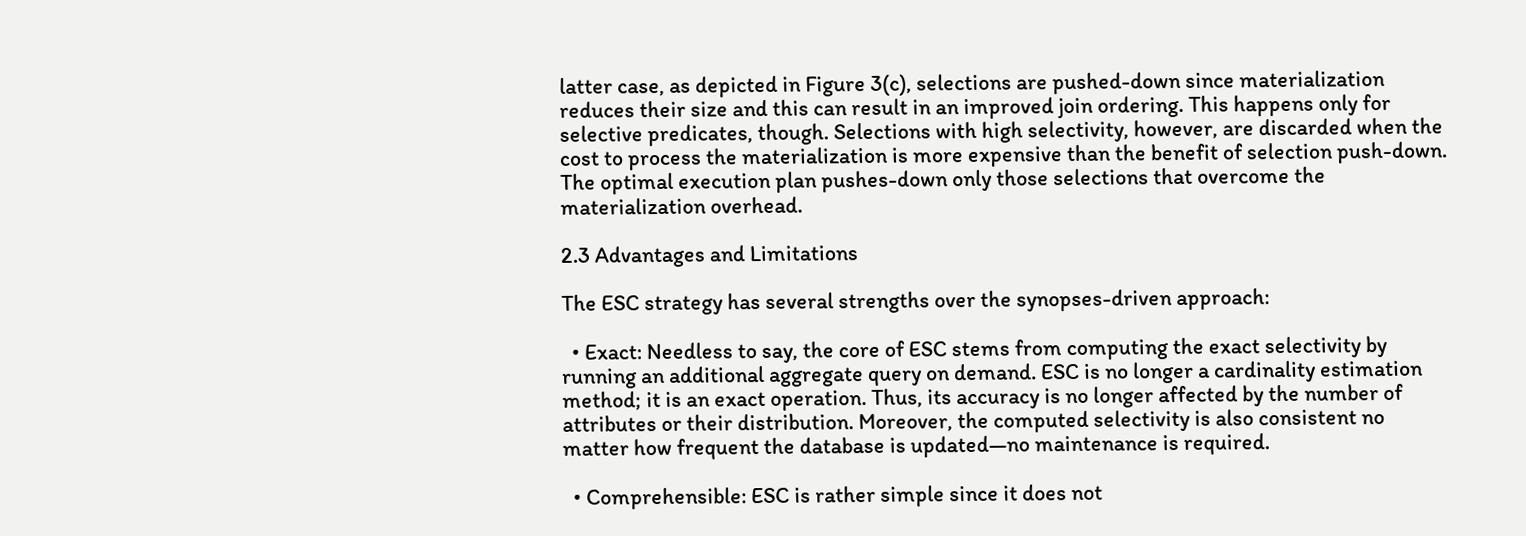latter case, as depicted in Figure 3(c), selections are pushed-down since materialization reduces their size and this can result in an improved join ordering. This happens only for selective predicates, though. Selections with high selectivity, however, are discarded when the cost to process the materialization is more expensive than the benefit of selection push-down. The optimal execution plan pushes-down only those selections that overcome the materialization overhead.

2.3 Advantages and Limitations

The ESC strategy has several strengths over the synopses-driven approach:

  • Exact: Needless to say, the core of ESC stems from computing the exact selectivity by running an additional aggregate query on demand. ESC is no longer a cardinality estimation method; it is an exact operation. Thus, its accuracy is no longer affected by the number of attributes or their distribution. Moreover, the computed selectivity is also consistent no matter how frequent the database is updated—no maintenance is required.

  • Comprehensible: ESC is rather simple since it does not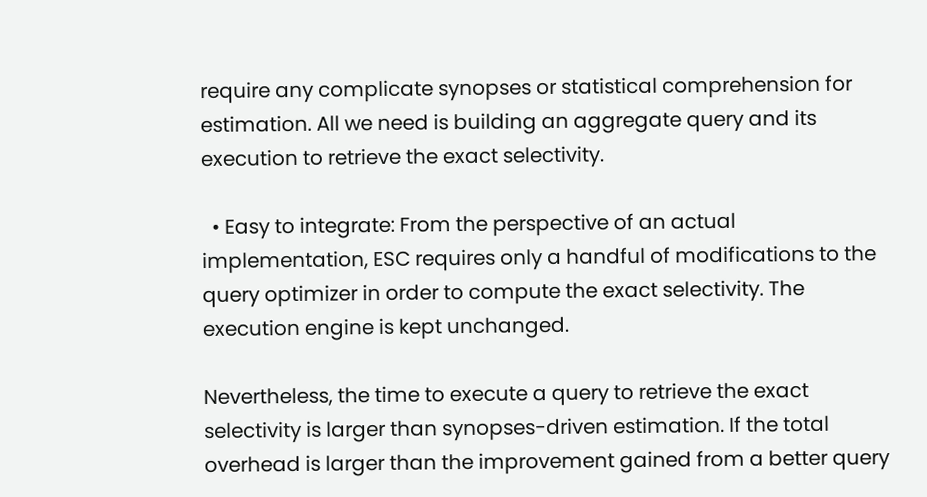require any complicate synopses or statistical comprehension for estimation. All we need is building an aggregate query and its execution to retrieve the exact selectivity.

  • Easy to integrate: From the perspective of an actual implementation, ESC requires only a handful of modifications to the query optimizer in order to compute the exact selectivity. The execution engine is kept unchanged.

Nevertheless, the time to execute a query to retrieve the exact selectivity is larger than synopses-driven estimation. If the total overhead is larger than the improvement gained from a better query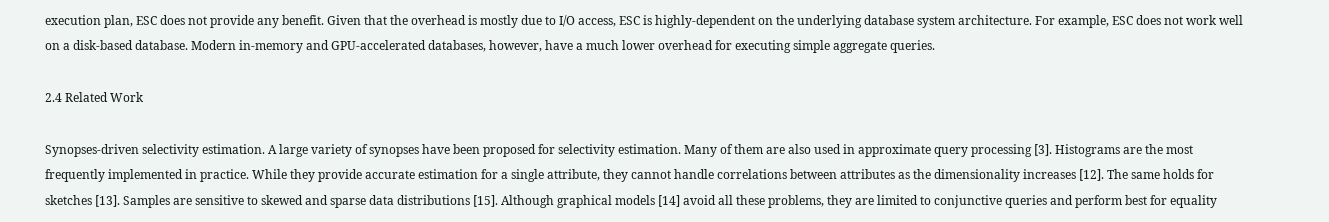execution plan, ESC does not provide any benefit. Given that the overhead is mostly due to I/O access, ESC is highly-dependent on the underlying database system architecture. For example, ESC does not work well on a disk-based database. Modern in-memory and GPU-accelerated databases, however, have a much lower overhead for executing simple aggregate queries.

2.4 Related Work

Synopses-driven selectivity estimation. A large variety of synopses have been proposed for selectivity estimation. Many of them are also used in approximate query processing [3]. Histograms are the most frequently implemented in practice. While they provide accurate estimation for a single attribute, they cannot handle correlations between attributes as the dimensionality increases [12]. The same holds for sketches [13]. Samples are sensitive to skewed and sparse data distributions [15]. Although graphical models [14] avoid all these problems, they are limited to conjunctive queries and perform best for equality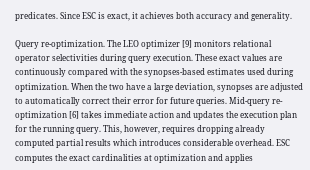predicates. Since ESC is exact, it achieves both accuracy and generality.

Query re-optimization. The LEO optimizer [9] monitors relational operator selectivities during query execution. These exact values are continuously compared with the synopses-based estimates used during optimization. When the two have a large deviation, synopses are adjusted to automatically correct their error for future queries. Mid-query re-optimization [6] takes immediate action and updates the execution plan for the running query. This, however, requires dropping already computed partial results which introduces considerable overhead. ESC computes the exact cardinalities at optimization and applies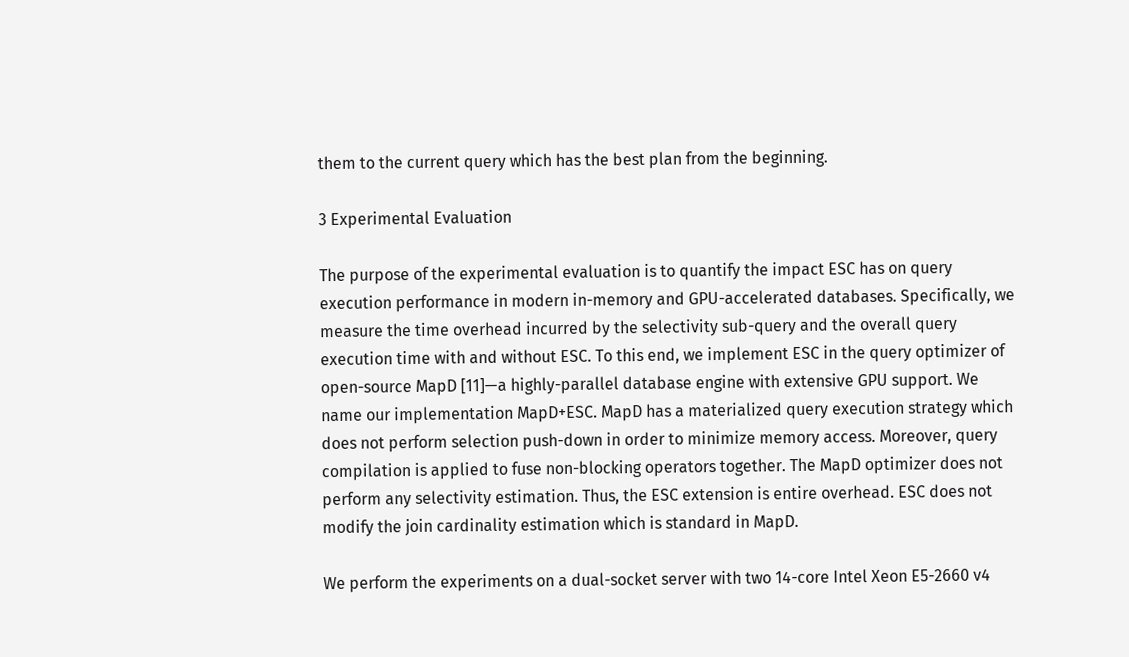them to the current query which has the best plan from the beginning.

3 Experimental Evaluation

The purpose of the experimental evaluation is to quantify the impact ESC has on query execution performance in modern in-memory and GPU-accelerated databases. Specifically, we measure the time overhead incurred by the selectivity sub-query and the overall query execution time with and without ESC. To this end, we implement ESC in the query optimizer of open-source MapD [11]—a highly-parallel database engine with extensive GPU support. We name our implementation MapD+ESC. MapD has a materialized query execution strategy which does not perform selection push-down in order to minimize memory access. Moreover, query compilation is applied to fuse non-blocking operators together. The MapD optimizer does not perform any selectivity estimation. Thus, the ESC extension is entire overhead. ESC does not modify the join cardinality estimation which is standard in MapD.

We perform the experiments on a dual-socket server with two 14-core Intel Xeon E5-2660 v4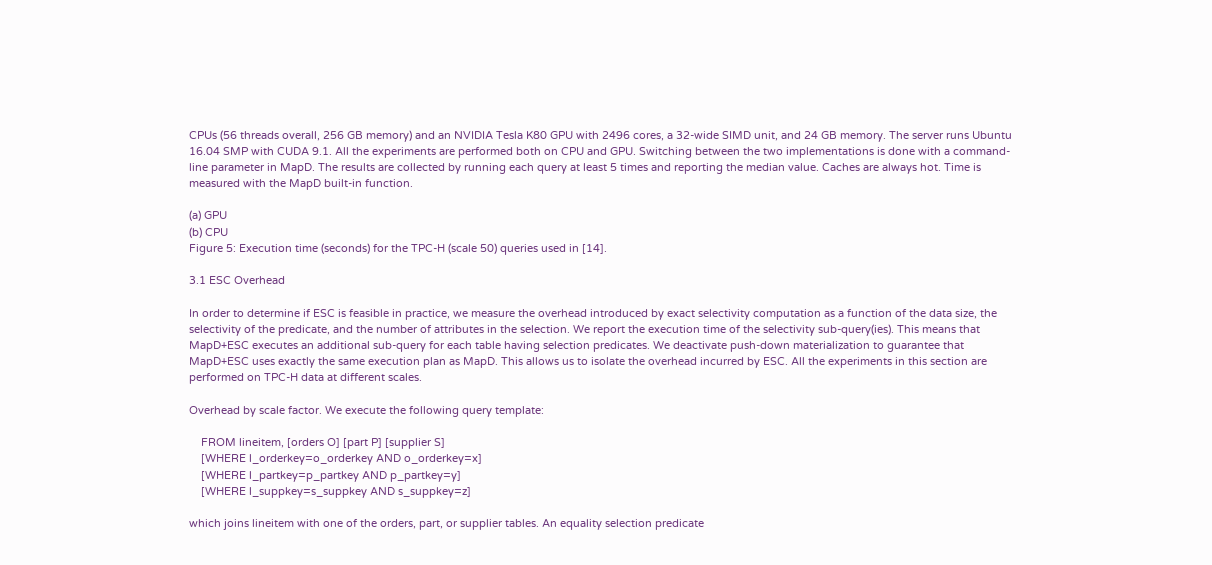CPUs (56 threads overall, 256 GB memory) and an NVIDIA Tesla K80 GPU with 2496 cores, a 32-wide SIMD unit, and 24 GB memory. The server runs Ubuntu 16.04 SMP with CUDA 9.1. All the experiments are performed both on CPU and GPU. Switching between the two implementations is done with a command-line parameter in MapD. The results are collected by running each query at least 5 times and reporting the median value. Caches are always hot. Time is measured with the MapD built-in function.

(a) GPU
(b) CPU
Figure 5: Execution time (seconds) for the TPC-H (scale 50) queries used in [14].

3.1 ESC Overhead

In order to determine if ESC is feasible in practice, we measure the overhead introduced by exact selectivity computation as a function of the data size, the selectivity of the predicate, and the number of attributes in the selection. We report the execution time of the selectivity sub-query(ies). This means that MapD+ESC executes an additional sub-query for each table having selection predicates. We deactivate push-down materialization to guarantee that MapD+ESC uses exactly the same execution plan as MapD. This allows us to isolate the overhead incurred by ESC. All the experiments in this section are performed on TPC-H data at different scales.

Overhead by scale factor. We execute the following query template:

    FROM lineitem, [orders O] [part P] [supplier S]
    [WHERE l_orderkey=o_orderkey AND o_orderkey=x]
    [WHERE l_partkey=p_partkey AND p_partkey=y]
    [WHERE l_suppkey=s_suppkey AND s_suppkey=z]

which joins lineitem with one of the orders, part, or supplier tables. An equality selection predicate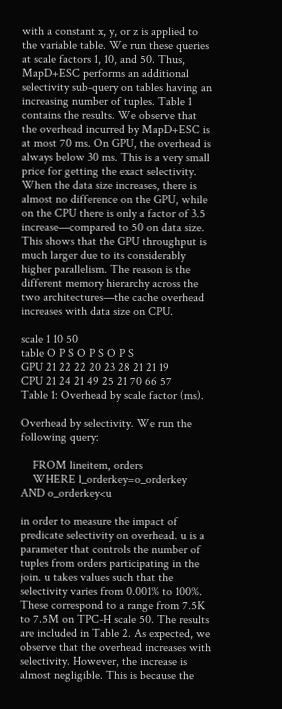with a constant x, y, or z is applied to the variable table. We run these queries at scale factors 1, 10, and 50. Thus, MapD+ESC performs an additional selectivity sub-query on tables having an increasing number of tuples. Table 1 contains the results. We observe that the overhead incurred by MapD+ESC is at most 70 ms. On GPU, the overhead is always below 30 ms. This is a very small price for getting the exact selectivity. When the data size increases, there is almost no difference on the GPU, while on the CPU there is only a factor of 3.5 increase—compared to 50 on data size. This shows that the GPU throughput is much larger due to its considerably higher parallelism. The reason is the different memory hierarchy across the two architectures—the cache overhead increases with data size on CPU.

scale 1 10 50
table O P S O P S O P S
GPU 21 22 22 20 23 28 21 21 19
CPU 21 24 21 49 25 21 70 66 57
Table 1: Overhead by scale factor (ms).

Overhead by selectivity. We run the following query:

    FROM lineitem, orders
    WHERE l_orderkey=o_orderkey AND o_orderkey<u

in order to measure the impact of predicate selectivity on overhead. u is a parameter that controls the number of tuples from orders participating in the join. u takes values such that the selectivity varies from 0.001% to 100%. These correspond to a range from 7.5K to 7.5M on TPC-H scale 50. The results are included in Table 2. As expected, we observe that the overhead increases with selectivity. However, the increase is almost negligible. This is because the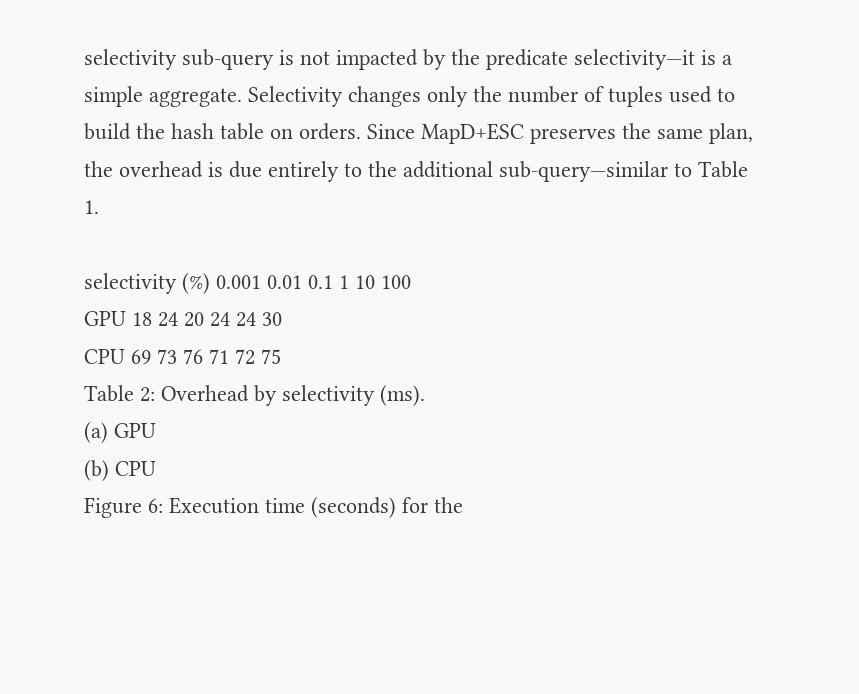selectivity sub-query is not impacted by the predicate selectivity—it is a simple aggregate. Selectivity changes only the number of tuples used to build the hash table on orders. Since MapD+ESC preserves the same plan, the overhead is due entirely to the additional sub-query—similar to Table 1.

selectivity (%) 0.001 0.01 0.1 1 10 100
GPU 18 24 20 24 24 30
CPU 69 73 76 71 72 75
Table 2: Overhead by selectivity (ms).
(a) GPU
(b) CPU
Figure 6: Execution time (seconds) for the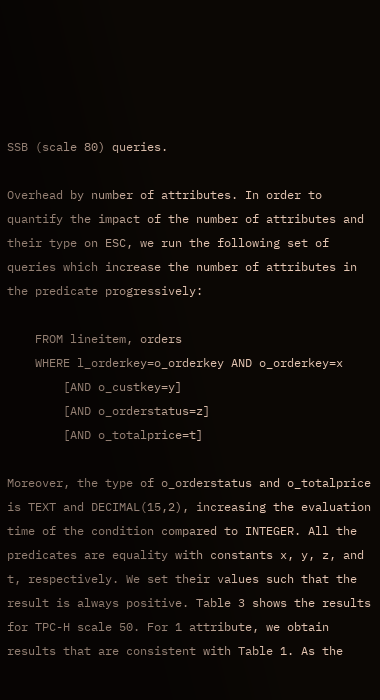SSB (scale 80) queries.

Overhead by number of attributes. In order to quantify the impact of the number of attributes and their type on ESC, we run the following set of queries which increase the number of attributes in the predicate progressively:

    FROM lineitem, orders
    WHERE l_orderkey=o_orderkey AND o_orderkey=x
        [AND o_custkey=y]
        [AND o_orderstatus=z]
        [AND o_totalprice=t]

Moreover, the type of o_orderstatus and o_totalprice is TEXT and DECIMAL(15,2), increasing the evaluation time of the condition compared to INTEGER. All the predicates are equality with constants x, y, z, and t, respectively. We set their values such that the result is always positive. Table 3 shows the results for TPC-H scale 50. For 1 attribute, we obtain results that are consistent with Table 1. As the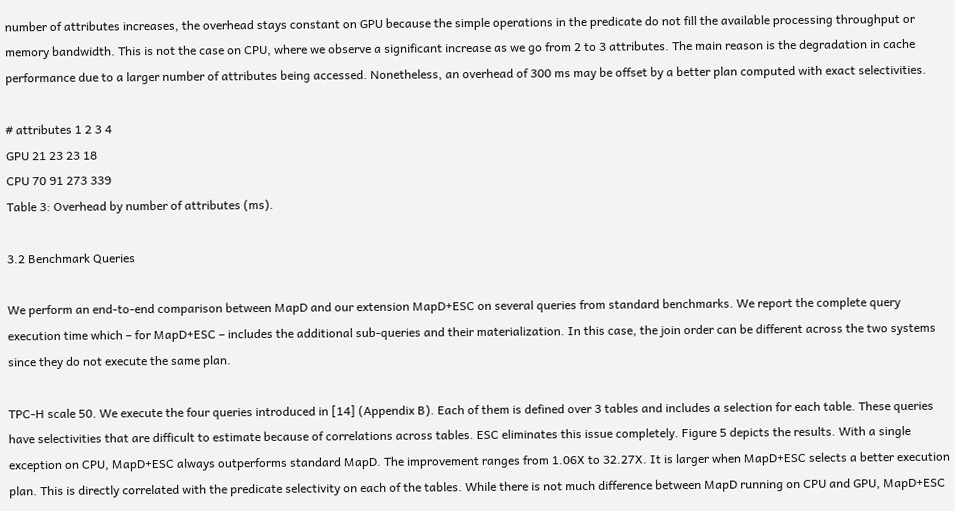number of attributes increases, the overhead stays constant on GPU because the simple operations in the predicate do not fill the available processing throughput or memory bandwidth. This is not the case on CPU, where we observe a significant increase as we go from 2 to 3 attributes. The main reason is the degradation in cache performance due to a larger number of attributes being accessed. Nonetheless, an overhead of 300 ms may be offset by a better plan computed with exact selectivities.

# attributes 1 2 3 4
GPU 21 23 23 18
CPU 70 91 273 339
Table 3: Overhead by number of attributes (ms).

3.2 Benchmark Queries

We perform an end-to-end comparison between MapD and our extension MapD+ESC on several queries from standard benchmarks. We report the complete query execution time which – for MapD+ESC – includes the additional sub-queries and their materialization. In this case, the join order can be different across the two systems since they do not execute the same plan.

TPC-H scale 50. We execute the four queries introduced in [14] (Appendix B). Each of them is defined over 3 tables and includes a selection for each table. These queries have selectivities that are difficult to estimate because of correlations across tables. ESC eliminates this issue completely. Figure 5 depicts the results. With a single exception on CPU, MapD+ESC always outperforms standard MapD. The improvement ranges from 1.06X to 32.27X. It is larger when MapD+ESC selects a better execution plan. This is directly correlated with the predicate selectivity on each of the tables. While there is not much difference between MapD running on CPU and GPU, MapD+ESC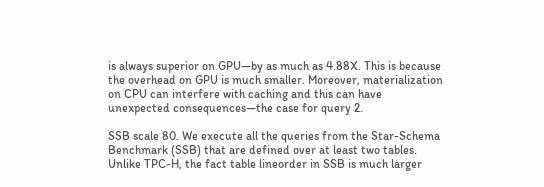is always superior on GPU—by as much as 4.88X. This is because the overhead on GPU is much smaller. Moreover, materialization on CPU can interfere with caching and this can have unexpected consequences—the case for query 2.

SSB scale 80. We execute all the queries from the Star-Schema Benchmark (SSB) that are defined over at least two tables. Unlike TPC-H, the fact table lineorder in SSB is much larger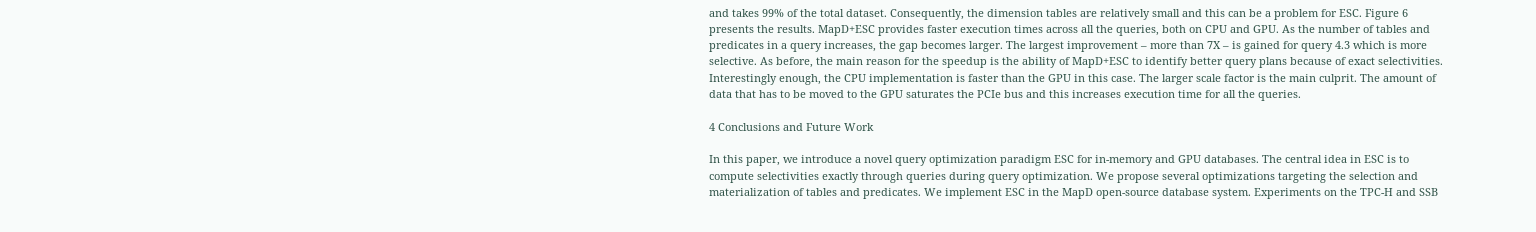and takes 99% of the total dataset. Consequently, the dimension tables are relatively small and this can be a problem for ESC. Figure 6 presents the results. MapD+ESC provides faster execution times across all the queries, both on CPU and GPU. As the number of tables and predicates in a query increases, the gap becomes larger. The largest improvement – more than 7X – is gained for query 4.3 which is more selective. As before, the main reason for the speedup is the ability of MapD+ESC to identify better query plans because of exact selectivities. Interestingly enough, the CPU implementation is faster than the GPU in this case. The larger scale factor is the main culprit. The amount of data that has to be moved to the GPU saturates the PCIe bus and this increases execution time for all the queries.

4 Conclusions and Future Work

In this paper, we introduce a novel query optimization paradigm ESC for in-memory and GPU databases. The central idea in ESC is to compute selectivities exactly through queries during query optimization. We propose several optimizations targeting the selection and materialization of tables and predicates. We implement ESC in the MapD open-source database system. Experiments on the TPC-H and SSB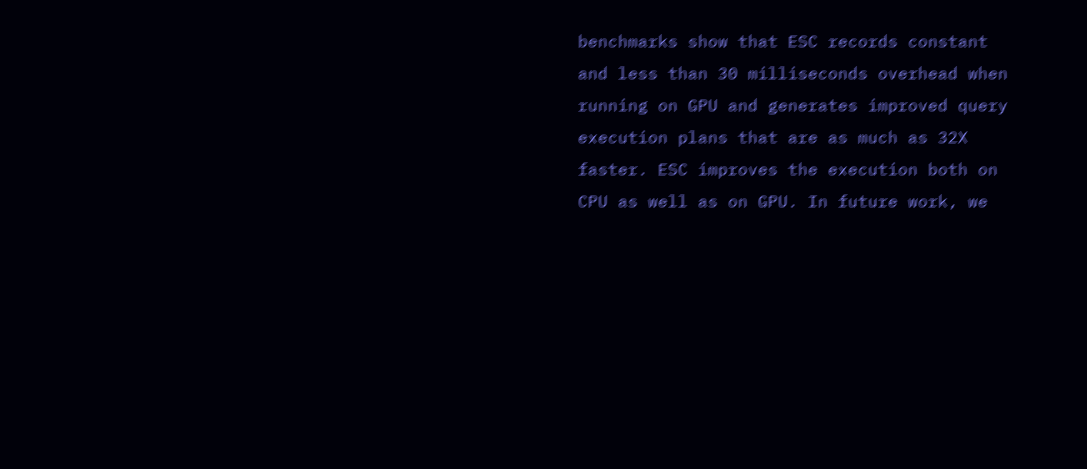benchmarks show that ESC records constant and less than 30 milliseconds overhead when running on GPU and generates improved query execution plans that are as much as 32X faster. ESC improves the execution both on CPU as well as on GPU. In future work, we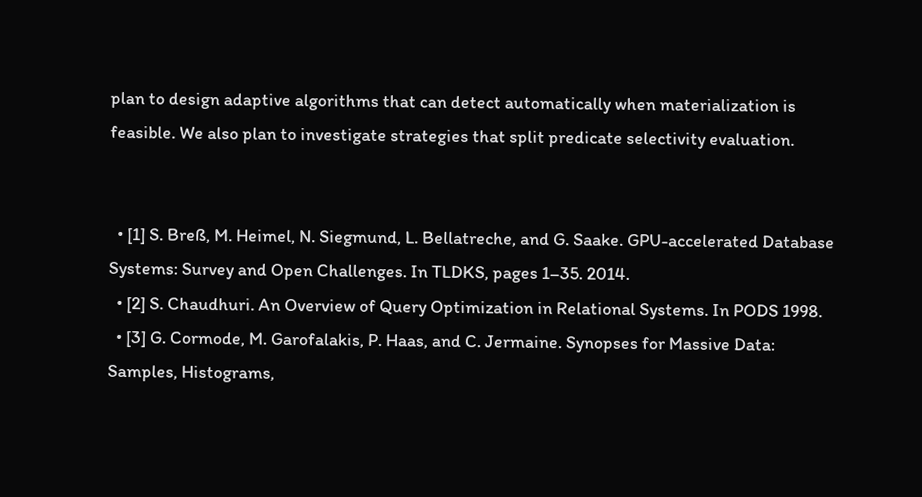plan to design adaptive algorithms that can detect automatically when materialization is feasible. We also plan to investigate strategies that split predicate selectivity evaluation.


  • [1] S. Breß, M. Heimel, N. Siegmund, L. Bellatreche, and G. Saake. GPU-accelerated Database Systems: Survey and Open Challenges. In TLDKS, pages 1–35. 2014.
  • [2] S. Chaudhuri. An Overview of Query Optimization in Relational Systems. In PODS 1998.
  • [3] G. Cormode, M. Garofalakis, P. Haas, and C. Jermaine. Synopses for Massive Data: Samples, Histograms,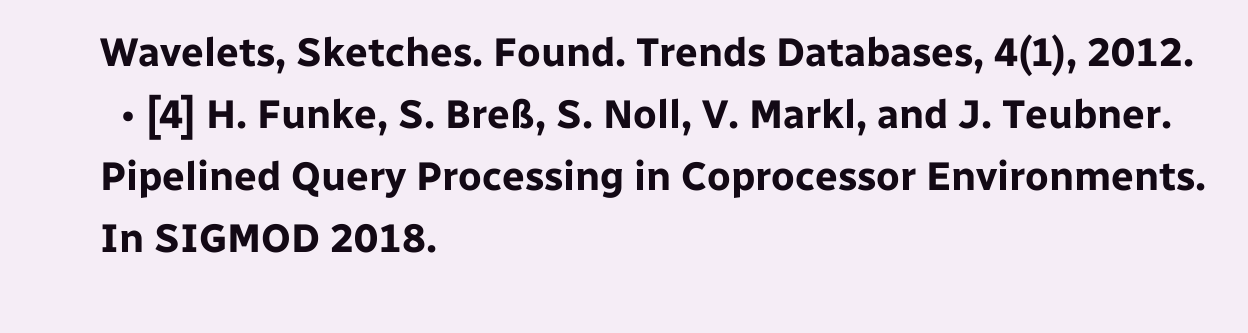Wavelets, Sketches. Found. Trends Databases, 4(1), 2012.
  • [4] H. Funke, S. Breß, S. Noll, V. Markl, and J. Teubner. Pipelined Query Processing in Coprocessor Environments. In SIGMOD 2018.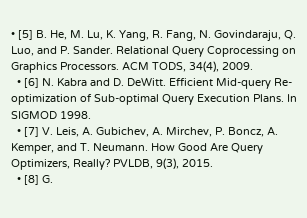• [5] B. He, M. Lu, K. Yang, R. Fang, N. Govindaraju, Q. Luo, and P. Sander. Relational Query Coprocessing on Graphics Processors. ACM TODS, 34(4), 2009.
  • [6] N. Kabra and D. DeWitt. Efficient Mid-query Re-optimization of Sub-optimal Query Execution Plans. In SIGMOD 1998.
  • [7] V. Leis, A. Gubichev, A. Mirchev, P. Boncz, A. Kemper, and T. Neumann. How Good Are Query Optimizers, Really? PVLDB, 9(3), 2015.
  • [8] G.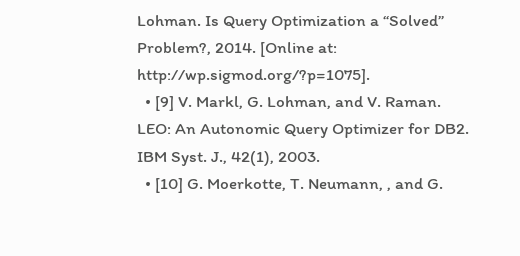Lohman. Is Query Optimization a “Solved” Problem?, 2014. [Online at: http://wp.sigmod.org/?p=1075].
  • [9] V. Markl, G. Lohman, and V. Raman. LEO: An Autonomic Query Optimizer for DB2. IBM Syst. J., 42(1), 2003.
  • [10] G. Moerkotte, T. Neumann, , and G.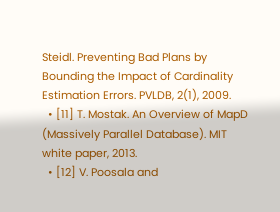Steidl. Preventing Bad Plans by Bounding the Impact of Cardinality Estimation Errors. PVLDB, 2(1), 2009.
  • [11] T. Mostak. An Overview of MapD (Massively Parallel Database). MIT white paper, 2013.
  • [12] V. Poosala and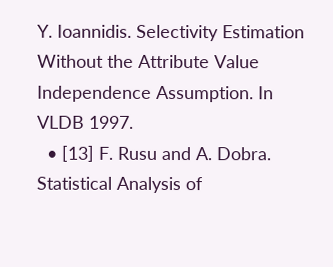Y. Ioannidis. Selectivity Estimation Without the Attribute Value Independence Assumption. In VLDB 1997.
  • [13] F. Rusu and A. Dobra. Statistical Analysis of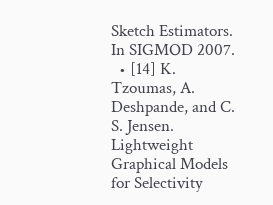Sketch Estimators. In SIGMOD 2007.
  • [14] K. Tzoumas, A. Deshpande, and C. S. Jensen. Lightweight Graphical Models for Selectivity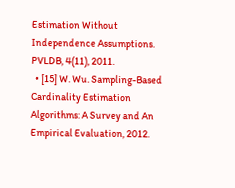Estimation Without Independence Assumptions. PVLDB, 4(11), 2011.
  • [15] W. Wu. Sampling-Based Cardinality Estimation Algorithms: A Survey and An Empirical Evaluation, 2012.